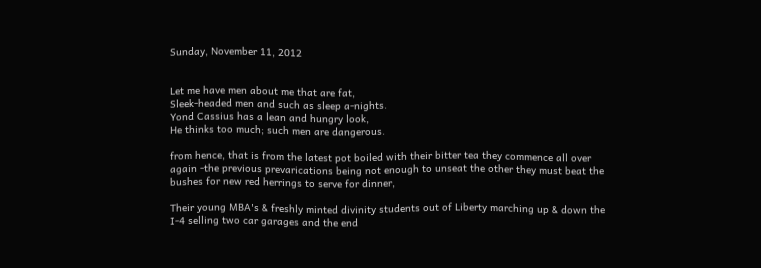Sunday, November 11, 2012


Let me have men about me that are fat,
Sleek-headed men and such as sleep a-nights.
Yond Cassius has a lean and hungry look,
He thinks too much; such men are dangerous.

from hence, that is from the latest pot boiled with their bitter tea they commence all over again -the previous prevarications being not enough to unseat the other they must beat the bushes for new red herrings to serve for dinner,

Their young MBA's & freshly minted divinity students out of Liberty marching up & down the I-4 selling two car garages and the end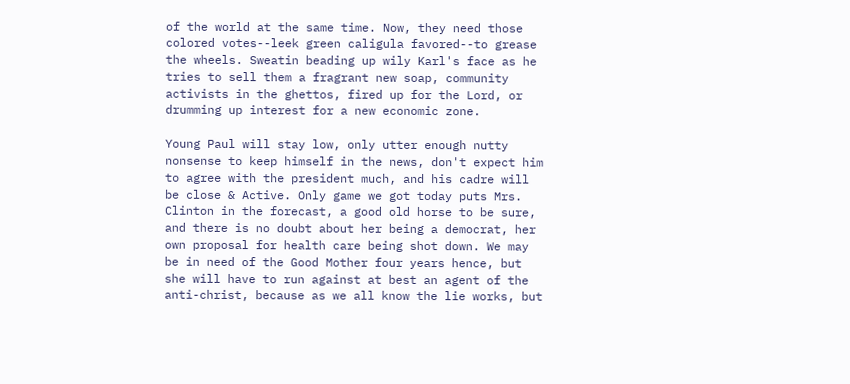of the world at the same time. Now, they need those colored votes--leek green caligula favored--to grease the wheels. Sweatin beading up wily Karl's face as he tries to sell them a fragrant new soap, community activists in the ghettos, fired up for the Lord, or drumming up interest for a new economic zone.

Young Paul will stay low, only utter enough nutty nonsense to keep himself in the news, don't expect him to agree with the president much, and his cadre will be close & Active. Only game we got today puts Mrs. Clinton in the forecast, a good old horse to be sure, and there is no doubt about her being a democrat, her own proposal for health care being shot down. We may be in need of the Good Mother four years hence, but she will have to run against at best an agent of the anti-christ, because as we all know the lie works, but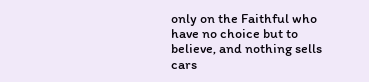only on the Faithful who have no choice but to believe, and nothing sells cars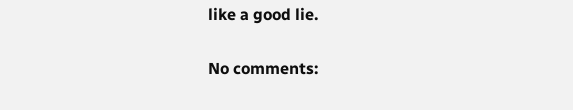like a good lie.

No comments: